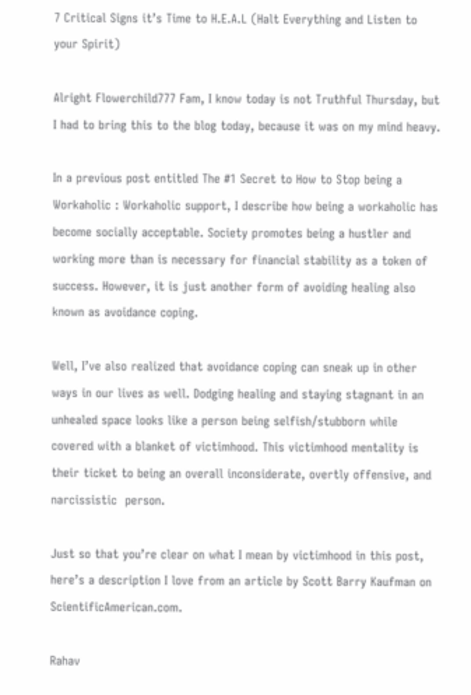7 Critical Signs it’s Time to H.E.A.L (Halt Everything and Listen to your Spirit)

Alright Flowerchild777 Fam, I know today is not Truthful Thursday, but I had to bring this to the blog today, because it was on my mind heavy.

In a previous post entitled The #1 Secret to How to Stop being a Workaholic : Workaholic support, I describe how being a workaholic has become socially acceptable. Society promotes being a hustler and working more than is necessary for financial stability as a token of success. However, it is just another form of avoiding healing also known as avoidance coping.

Well, I’ve also realized that avoidance coping can sneak up in other ways in our lives as well. Dodging healing and staying stagnant in an unhealed space looks like a person being selfish/stubborn while covered with a blanket of victimhood. This victimhood mentality is their ticket to being an overall inconsiderate, overtly offensive, and narcissistic  person.

Just so that you’re clear on what I mean by victimhood in this post, here’s a description I love from an article by Scott Barry Kaufman on ScientificAmerican.com.

Rahav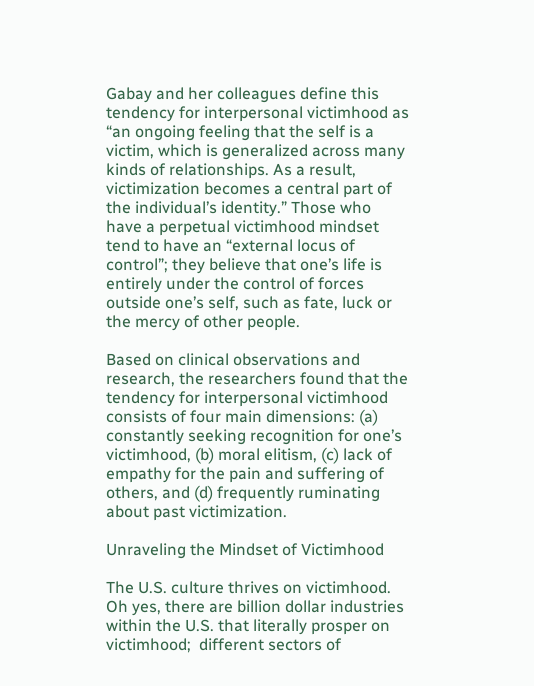Gabay and her colleagues define this tendency for interpersonal victimhood as “an ongoing feeling that the self is a victim, which is generalized across many kinds of relationships. As a result, victimization becomes a central part of the individual’s identity.” Those who have a perpetual victimhood mindset tend to have an “external locus of control”; they believe that one’s life is entirely under the control of forces outside one’s self, such as fate, luck or the mercy of other people.

Based on clinical observations and research, the researchers found that the tendency for interpersonal victimhood consists of four main dimensions: (a) constantly seeking recognition for one’s victimhood, (b) moral elitism, (c) lack of empathy for the pain and suffering of others, and (d) frequently ruminating about past victimization.

Unraveling the Mindset of Victimhood

The U.S. culture thrives on victimhood. Oh yes, there are billion dollar industries within the U.S. that literally prosper on victimhood;  different sectors of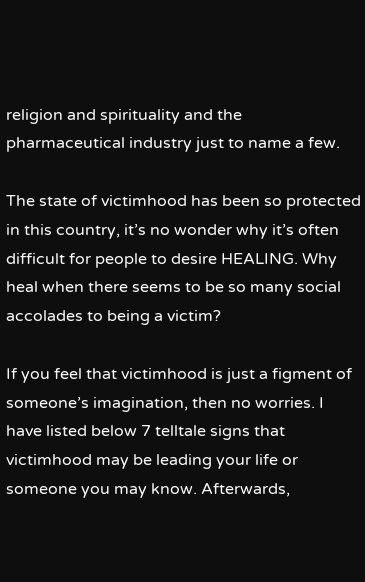religion and spirituality and the pharmaceutical industry just to name a few.

The state of victimhood has been so protected in this country, it’s no wonder why it’s often difficult for people to desire HEALING. Why heal when there seems to be so many social accolades to being a victim?

If you feel that victimhood is just a figment of someone’s imagination, then no worries. I have listed below 7 telltale signs that victimhood may be leading your life or someone you may know. Afterwards,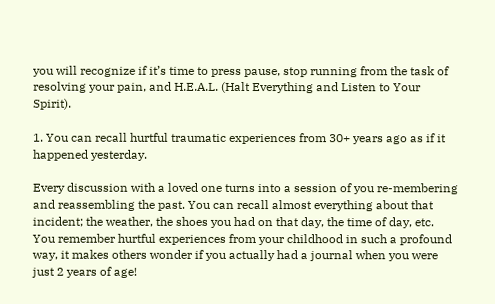you will recognize if it’s time to press pause, stop running from the task of resolving your pain, and H.E.A.L. (Halt Everything and Listen to Your Spirit).

1. You can recall hurtful traumatic experiences from 30+ years ago as if it happened yesterday.

Every discussion with a loved one turns into a session of you re-membering and reassembling the past. You can recall almost everything about that incident; the weather, the shoes you had on that day, the time of day, etc. You remember hurtful experiences from your childhood in such a profound way, it makes others wonder if you actually had a journal when you were just 2 years of age!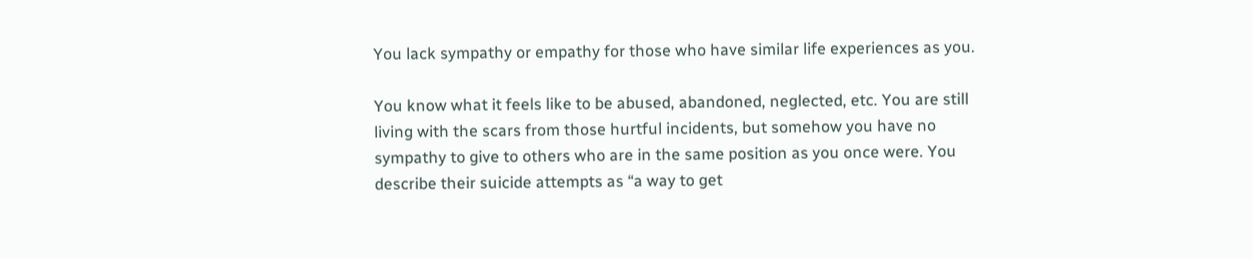You lack sympathy or empathy for those who have similar life experiences as you.

You know what it feels like to be abused, abandoned, neglected, etc. You are still living with the scars from those hurtful incidents, but somehow you have no sympathy to give to others who are in the same position as you once were. You describe their suicide attempts as “a way to get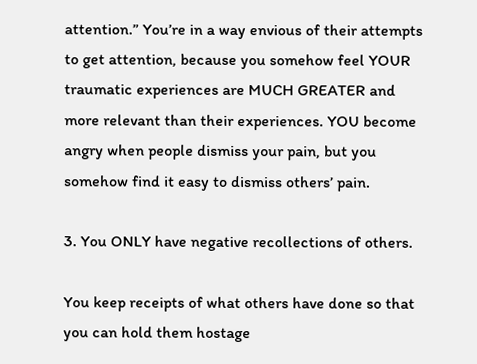attention.” You’re in a way envious of their attempts to get attention, because you somehow feel YOUR traumatic experiences are MUCH GREATER and more relevant than their experiences. YOU become angry when people dismiss your pain, but you somehow find it easy to dismiss others’ pain.

3. You ONLY have negative recollections of others.

You keep receipts of what others have done so that you can hold them hostage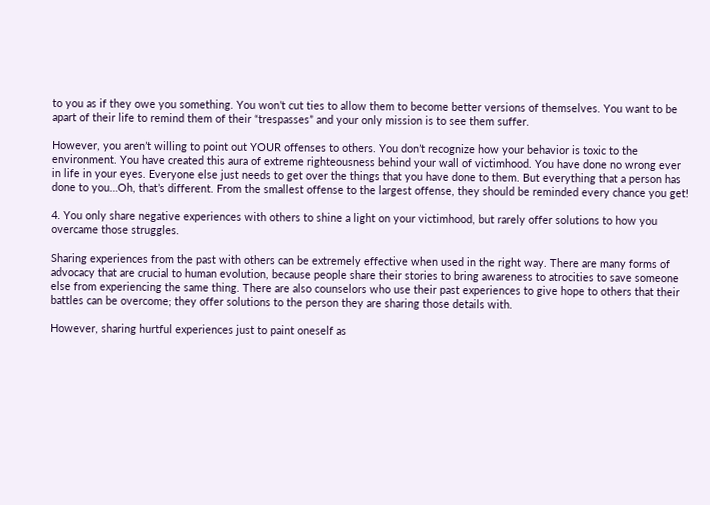to you as if they owe you something. You won’t cut ties to allow them to become better versions of themselves. You want to be apart of their life to remind them of their “trespasses” and your only mission is to see them suffer.

However, you aren’t willing to point out YOUR offenses to others. You don’t recognize how your behavior is toxic to the environment. You have created this aura of extreme righteousness behind your wall of victimhood. You have done no wrong ever in life in your eyes. Everyone else just needs to get over the things that you have done to them. But everything that a person has done to you…Oh, that’s different. From the smallest offense to the largest offense, they should be reminded every chance you get!

4. You only share negative experiences with others to shine a light on your victimhood, but rarely offer solutions to how you overcame those struggles.

Sharing experiences from the past with others can be extremely effective when used in the right way. There are many forms of advocacy that are crucial to human evolution, because people share their stories to bring awareness to atrocities to save someone else from experiencing the same thing. There are also counselors who use their past experiences to give hope to others that their battles can be overcome; they offer solutions to the person they are sharing those details with.

However, sharing hurtful experiences just to paint oneself as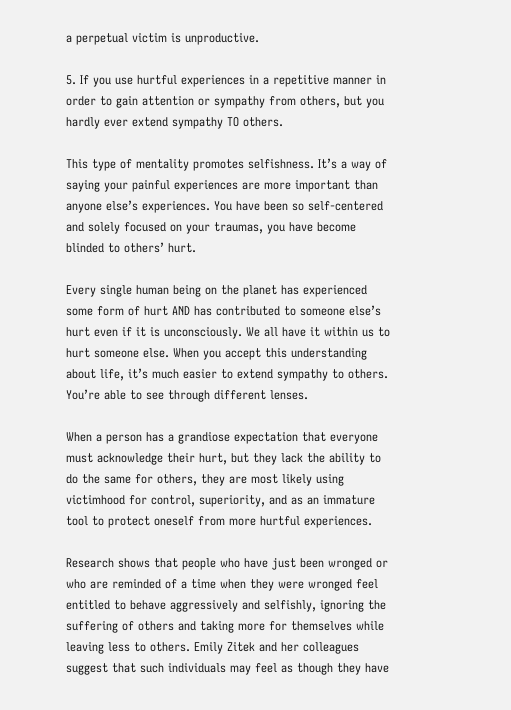a perpetual victim is unproductive.

5. If you use hurtful experiences in a repetitive manner in order to gain attention or sympathy from others, but you hardly ever extend sympathy TO others.

This type of mentality promotes selfishness. It’s a way of saying your painful experiences are more important than anyone else’s experiences. You have been so self-centered and solely focused on your traumas, you have become blinded to others’ hurt.

Every single human being on the planet has experienced some form of hurt AND has contributed to someone else’s hurt even if it is unconsciously. We all have it within us to hurt someone else. When you accept this understanding about life, it’s much easier to extend sympathy to others. You’re able to see through different lenses.

When a person has a grandiose expectation that everyone must acknowledge their hurt, but they lack the ability to do the same for others, they are most likely using victimhood for control, superiority, and as an immature tool to protect oneself from more hurtful experiences.

Research shows that people who have just been wronged or who are reminded of a time when they were wronged feel entitled to behave aggressively and selfishly, ignoring the suffering of others and taking more for themselves while leaving less to others. Emily Zitek and her colleagues suggest that such individuals may feel as though they have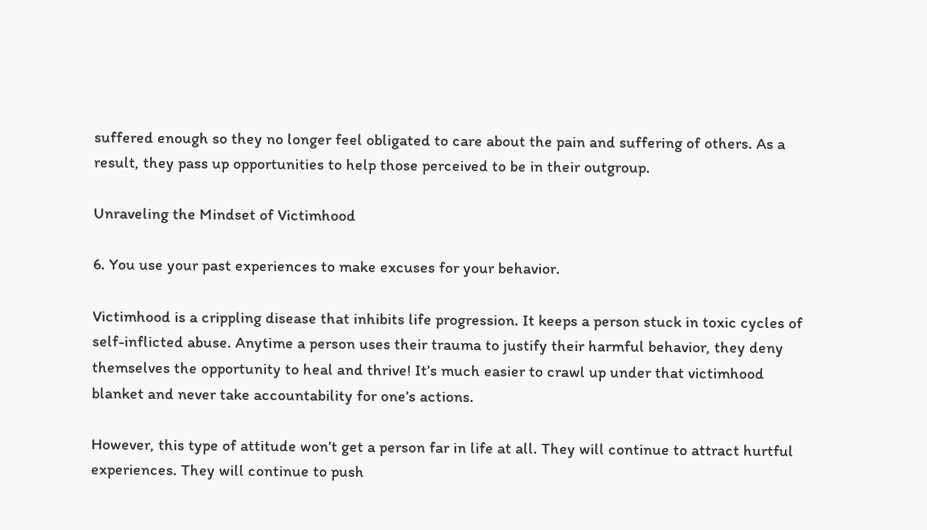suffered enough so they no longer feel obligated to care about the pain and suffering of others. As a result, they pass up opportunities to help those perceived to be in their outgroup.

Unraveling the Mindset of Victimhood

6. You use your past experiences to make excuses for your behavior.

Victimhood is a crippling disease that inhibits life progression. It keeps a person stuck in toxic cycles of self-inflicted abuse. Anytime a person uses their trauma to justify their harmful behavior, they deny themselves the opportunity to heal and thrive! It’s much easier to crawl up under that victimhood blanket and never take accountability for one’s actions.

However, this type of attitude won’t get a person far in life at all. They will continue to attract hurtful experiences. They will continue to push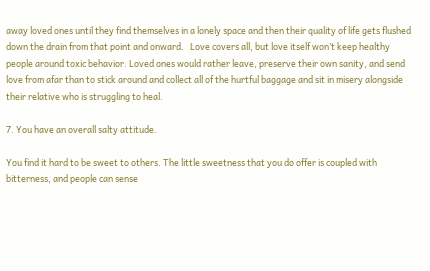away loved ones until they find themselves in a lonely space and then their quality of life gets flushed down the drain from that point and onward.   Love covers all, but love itself won’t keep healthy people around toxic behavior. Loved ones would rather leave, preserve their own sanity, and send love from afar than to stick around and collect all of the hurtful baggage and sit in misery alongside their relative who is struggling to heal.

7. You have an overall salty attitude.

You find it hard to be sweet to others. The little sweetness that you do offer is coupled with bitterness, and people can sense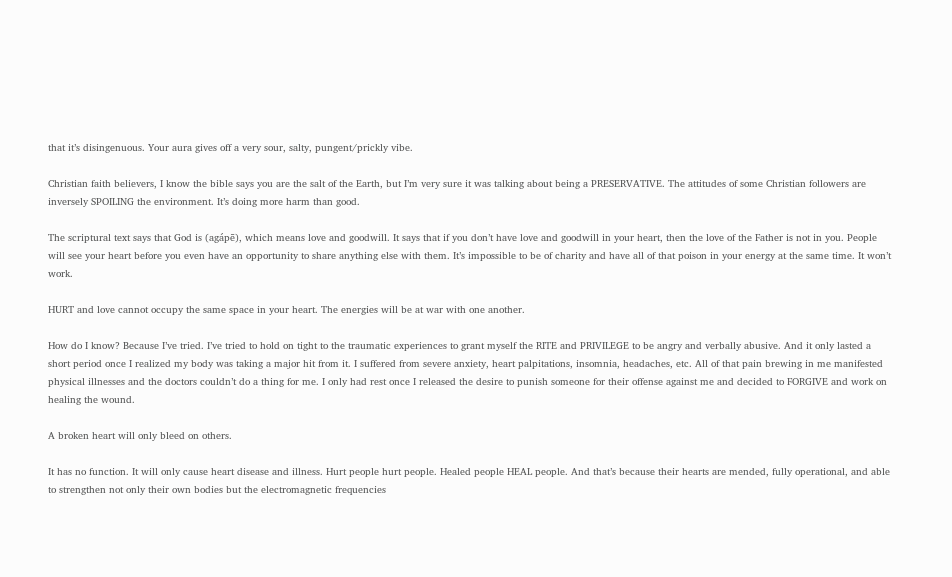that it’s disingenuous. Your aura gives off a very sour, salty, pungent/prickly vibe.

Christian faith believers, I know the bible says you are the salt of the Earth, but I’m very sure it was talking about being a PRESERVATIVE. The attitudes of some Christian followers are inversely SPOILING the environment. It’s doing more harm than good.

The scriptural text says that God is (agápē), which means love and goodwill. It says that if you don’t have love and goodwill in your heart, then the love of the Father is not in you. People will see your heart before you even have an opportunity to share anything else with them. It’s impossible to be of charity and have all of that poison in your energy at the same time. It won’t work.

HURT and love cannot occupy the same space in your heart. The energies will be at war with one another.

How do I know? Because I’ve tried. I’ve tried to hold on tight to the traumatic experiences to grant myself the RITE and PRIVILEGE to be angry and verbally abusive. And it only lasted a short period once I realized my body was taking a major hit from it. I suffered from severe anxiety, heart palpitations, insomnia, headaches, etc. All of that pain brewing in me manifested physical illnesses and the doctors couldn’t do a thing for me. I only had rest once I released the desire to punish someone for their offense against me and decided to FORGIVE and work on healing the wound.

A broken heart will only bleed on others.

It has no function. It will only cause heart disease and illness. Hurt people hurt people. Healed people HEAL people. And that’s because their hearts are mended, fully operational, and able to strengthen not only their own bodies but the electromagnetic frequencies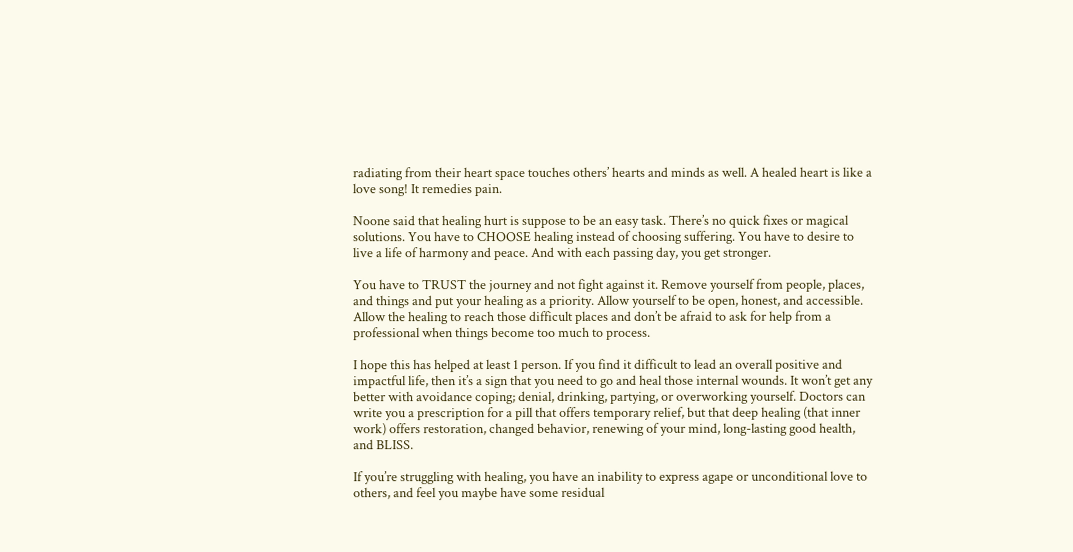radiating from their heart space touches others’ hearts and minds as well. A healed heart is like a love song! It remedies pain.

Noone said that healing hurt is suppose to be an easy task. There’s no quick fixes or magical solutions. You have to CHOOSE healing instead of choosing suffering. You have to desire to live a life of harmony and peace. And with each passing day, you get stronger.

You have to TRUST the journey and not fight against it. Remove yourself from people, places, and things and put your healing as a priority. Allow yourself to be open, honest, and accessible. Allow the healing to reach those difficult places and don’t be afraid to ask for help from a professional when things become too much to process.

I hope this has helped at least 1 person. If you find it difficult to lead an overall positive and impactful life, then it’s a sign that you need to go and heal those internal wounds. It won’t get any better with avoidance coping; denial, drinking, partying, or overworking yourself. Doctors can write you a prescription for a pill that offers temporary relief, but that deep healing (that inner work) offers restoration, changed behavior, renewing of your mind, long-lasting good health, and BLISS.

If you’re struggling with healing, you have an inability to express agape or unconditional love to others, and feel you maybe have some residual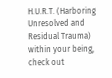H.U.R.T. (Harboring Unresolved and Residual Trauma) within your being, check out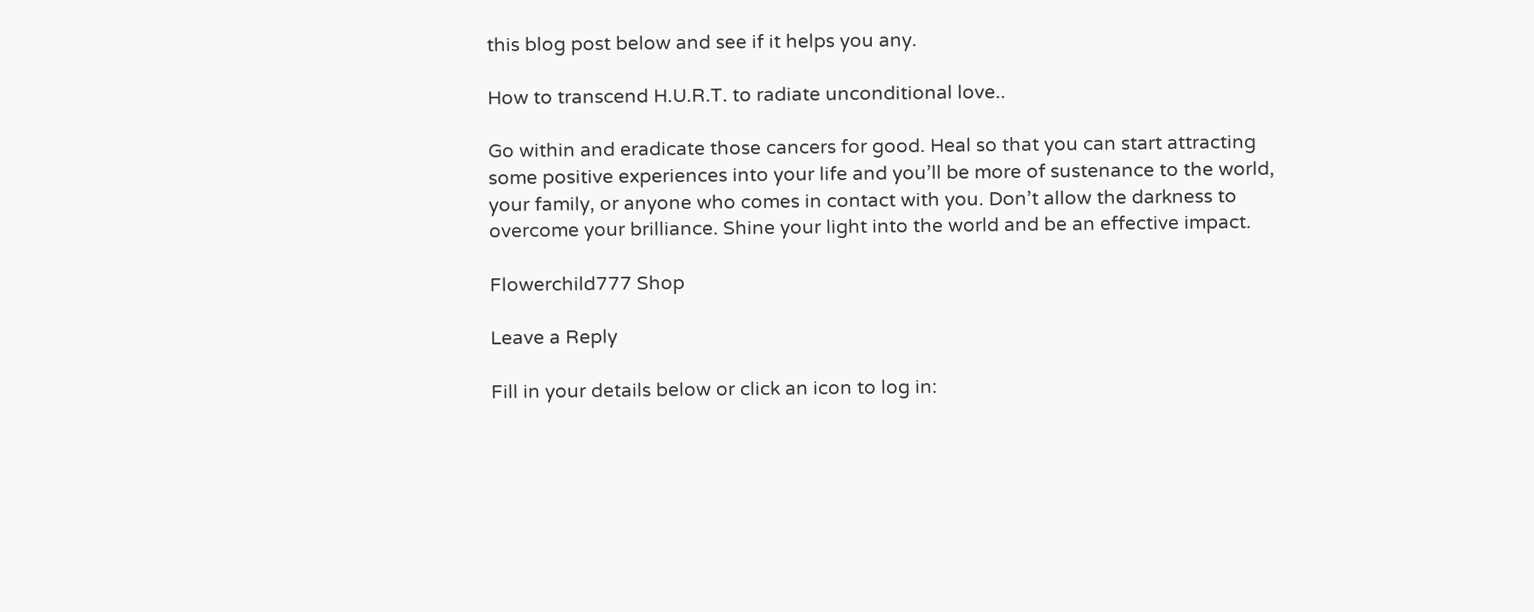this blog post below and see if it helps you any.

How to transcend H.U.R.T. to radiate unconditional love..

Go within and eradicate those cancers for good. Heal so that you can start attracting some positive experiences into your life and you’ll be more of sustenance to the world, your family, or anyone who comes in contact with you. Don’t allow the darkness to overcome your brilliance. Shine your light into the world and be an effective impact.

Flowerchild777 Shop

Leave a Reply

Fill in your details below or click an icon to log in: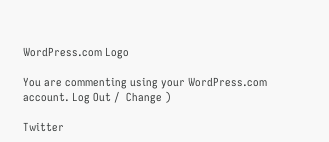WordPress.com Logo

You are commenting using your WordPress.com account. Log Out /  Change )

Twitter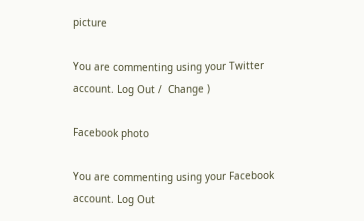picture

You are commenting using your Twitter account. Log Out /  Change )

Facebook photo

You are commenting using your Facebook account. Log Out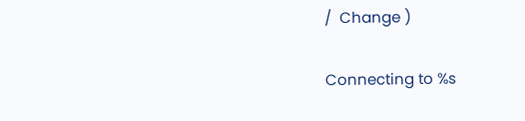/  Change )

Connecting to %s